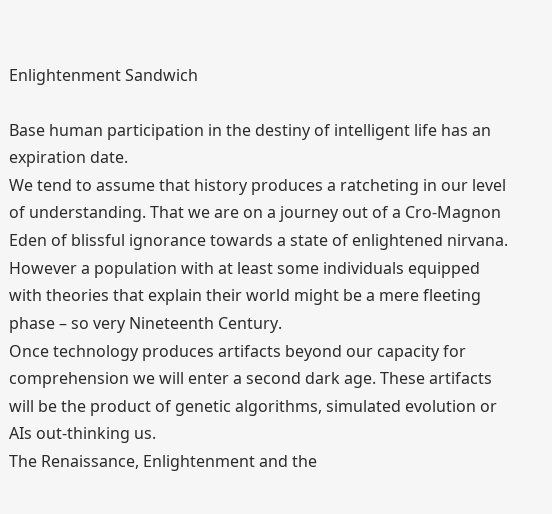Enlightenment Sandwich

Base human participation in the destiny of intelligent life has an expiration date.
We tend to assume that history produces a ratcheting in our level of understanding. That we are on a journey out of a Cro-Magnon Eden of blissful ignorance towards a state of enlightened nirvana. However a population with at least some individuals equipped with theories that explain their world might be a mere fleeting phase – so very Nineteenth Century.
Once technology produces artifacts beyond our capacity for comprehension we will enter a second dark age. These artifacts will be the product of genetic algorithms, simulated evolution or AIs out-thinking us.
The Renaissance, Enlightenment and the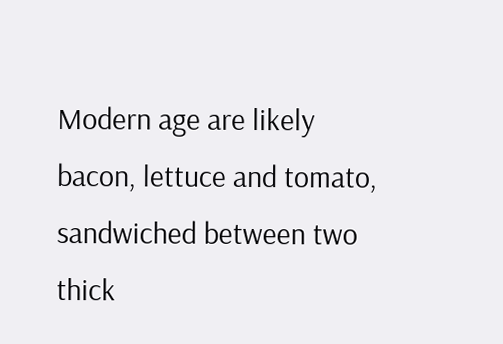Modern age are likely bacon, lettuce and tomato, sandwiched between two thick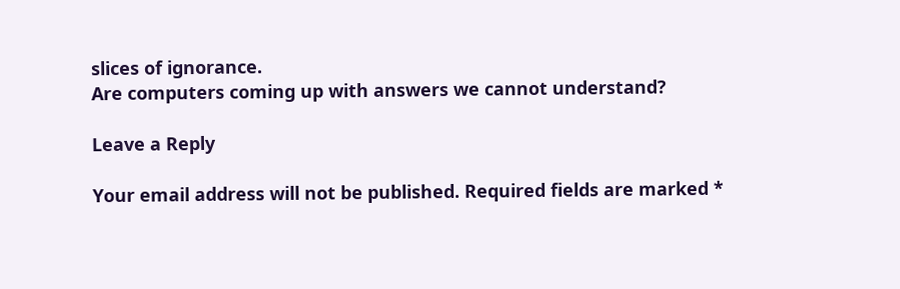slices of ignorance.
Are computers coming up with answers we cannot understand?

Leave a Reply

Your email address will not be published. Required fields are marked *